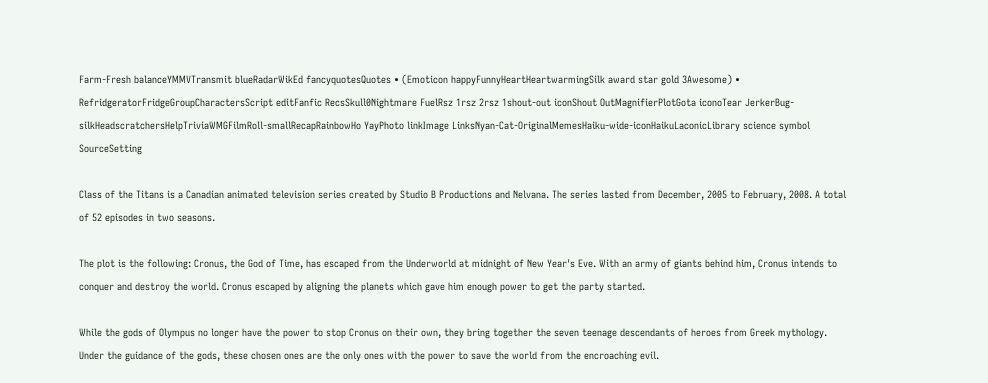Farm-Fresh balanceYMMVTransmit blueRadarWikEd fancyquotesQuotes • (Emoticon happyFunnyHeartHeartwarmingSilk award star gold 3Awesome) • RefridgeratorFridgeGroupCharactersScript editFanfic RecsSkull0Nightmare FuelRsz 1rsz 2rsz 1shout-out iconShout OutMagnifierPlotGota iconoTear JerkerBug-silkHeadscratchersHelpTriviaWMGFilmRoll-smallRecapRainbowHo YayPhoto linkImage LinksNyan-Cat-OriginalMemesHaiku-wide-iconHaikuLaconicLibrary science symbol SourceSetting

Class of the Titans is a Canadian animated television series created by Studio B Productions and Nelvana. The series lasted from December, 2005 to February, 2008. A total of 52 episodes in two seasons.

The plot is the following: Cronus, the God of Time, has escaped from the Underworld at midnight of New Year's Eve. With an army of giants behind him, Cronus intends to conquer and destroy the world. Cronus escaped by aligning the planets which gave him enough power to get the party started.

While the gods of Olympus no longer have the power to stop Cronus on their own, they bring together the seven teenage descendants of heroes from Greek mythology. Under the guidance of the gods, these chosen ones are the only ones with the power to save the world from the encroaching evil.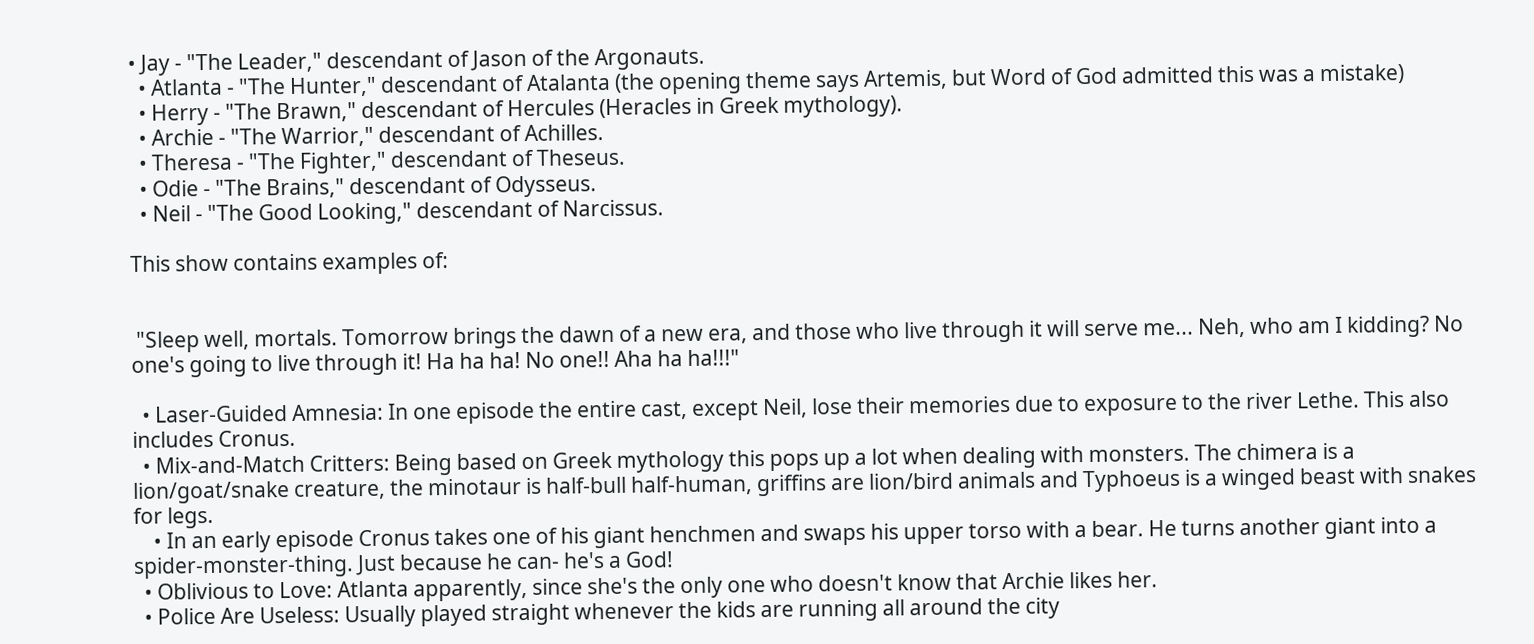• Jay - "The Leader," descendant of Jason of the Argonauts.
  • Atlanta - "The Hunter," descendant of Atalanta (the opening theme says Artemis, but Word of God admitted this was a mistake)
  • Herry - "The Brawn," descendant of Hercules (Heracles in Greek mythology).
  • Archie - "The Warrior," descendant of Achilles.
  • Theresa - "The Fighter," descendant of Theseus.
  • Odie - "The Brains," descendant of Odysseus.
  • Neil - "The Good Looking," descendant of Narcissus.

This show contains examples of:


 "Sleep well, mortals. Tomorrow brings the dawn of a new era, and those who live through it will serve me... Neh, who am I kidding? No one's going to live through it! Ha ha ha! No one!! Aha ha ha!!!"

  • Laser-Guided Amnesia: In one episode the entire cast, except Neil, lose their memories due to exposure to the river Lethe. This also includes Cronus.
  • Mix-and-Match Critters: Being based on Greek mythology this pops up a lot when dealing with monsters. The chimera is a lion/goat/snake creature, the minotaur is half-bull half-human, griffins are lion/bird animals and Typhoeus is a winged beast with snakes for legs.
    • In an early episode Cronus takes one of his giant henchmen and swaps his upper torso with a bear. He turns another giant into a spider-monster-thing. Just because he can- he's a God!
  • Oblivious to Love: Atlanta apparently, since she's the only one who doesn't know that Archie likes her.
  • Police Are Useless: Usually played straight whenever the kids are running all around the city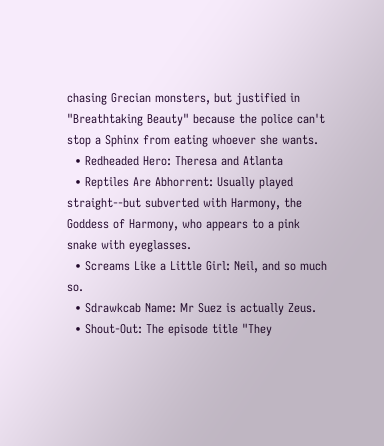chasing Grecian monsters, but justified in "Breathtaking Beauty" because the police can't stop a Sphinx from eating whoever she wants.
  • Redheaded Hero: Theresa and Atlanta
  • Reptiles Are Abhorrent: Usually played straight--but subverted with Harmony, the Goddess of Harmony, who appears to a pink snake with eyeglasses.
  • Screams Like a Little Girl: Neil, and so much so.
  • Sdrawkcab Name: Mr Suez is actually Zeus.
  • Shout-Out: The episode title "They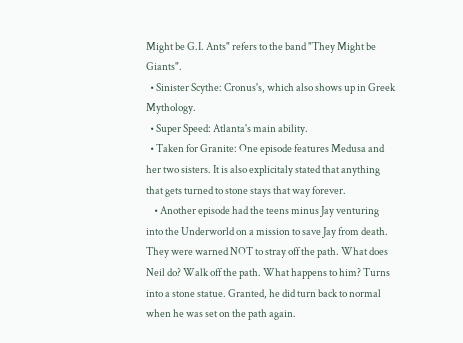Might be G.I. Ants" refers to the band "They Might be Giants".
  • Sinister Scythe: Cronus's, which also shows up in Greek Mythology.
  • Super Speed: Atlanta's main ability.
  • Taken for Granite: One episode features Medusa and her two sisters. It is also explicitaly stated that anything that gets turned to stone stays that way forever.
    • Another episode had the teens minus Jay venturing into the Underworld on a mission to save Jay from death. They were warned NOT to stray off the path. What does Neil do? Walk off the path. What happens to him? Turns into a stone statue. Granted, he did turn back to normal when he was set on the path again.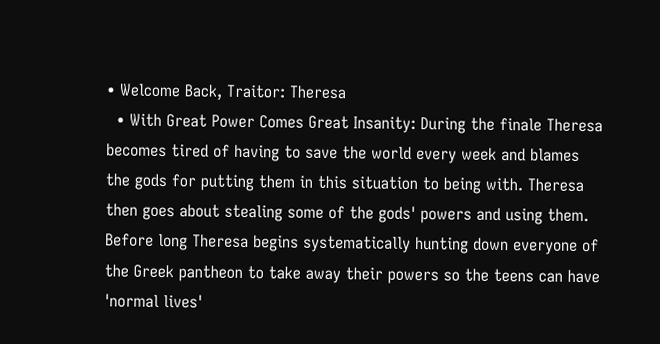• Welcome Back, Traitor: Theresa
  • With Great Power Comes Great Insanity: During the finale Theresa becomes tired of having to save the world every week and blames the gods for putting them in this situation to being with. Theresa then goes about stealing some of the gods' powers and using them. Before long Theresa begins systematically hunting down everyone of the Greek pantheon to take away their powers so the teens can have 'normal lives'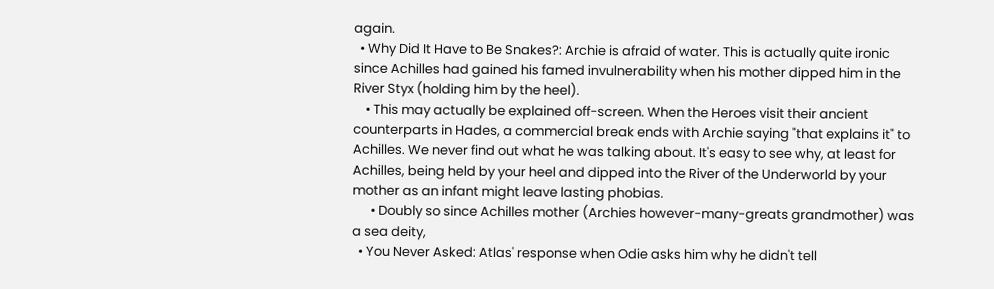again.
  • Why Did It Have to Be Snakes?: Archie is afraid of water. This is actually quite ironic since Achilles had gained his famed invulnerability when his mother dipped him in the River Styx (holding him by the heel).
    • This may actually be explained off-screen. When the Heroes visit their ancient counterparts in Hades, a commercial break ends with Archie saying "that explains it" to Achilles. We never find out what he was talking about. It's easy to see why, at least for Achilles, being held by your heel and dipped into the River of the Underworld by your mother as an infant might leave lasting phobias.
      • Doubly so since Achilles mother (Archies however-many-greats grandmother) was a sea deity,
  • You Never Asked: Atlas' response when Odie asks him why he didn't tell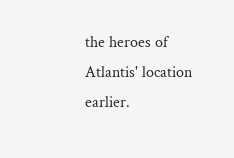the heroes of Atlantis' location earlier.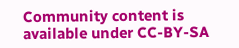Community content is available under CC-BY-SA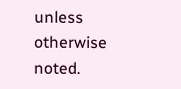unless otherwise noted.